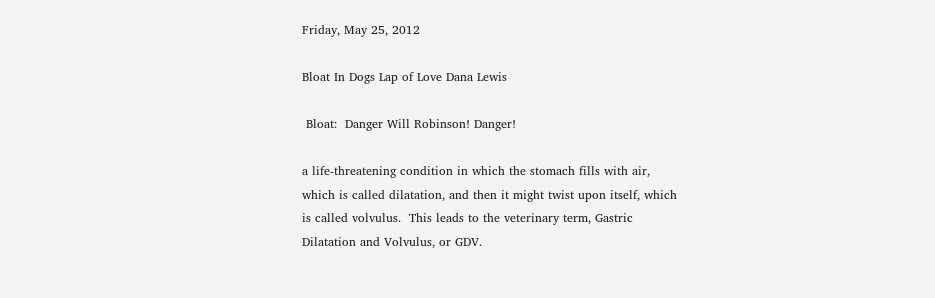Friday, May 25, 2012

Bloat In Dogs Lap of Love Dana Lewis

 Bloat:  Danger Will Robinson! Danger!

a life-threatening condition in which the stomach fills with air, which is called dilatation, and then it might twist upon itself, which is called volvulus.  This leads to the veterinary term, Gastric Dilatation and Volvulus, or GDV.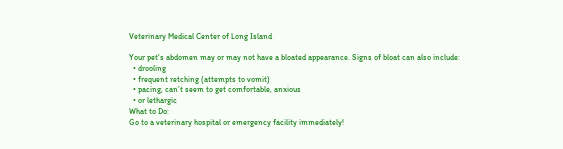Veterinary Medical Center of Long Island

Your pet's abdomen may or may not have a bloated appearance. Signs of bloat can also include:
  • drooling
  • frequent retching (attempts to vomit)
  • pacing, can’t seem to get comfortable, anxious
  • or lethargic
What to Do:
Go to a veterinary hospital or emergency facility immediately!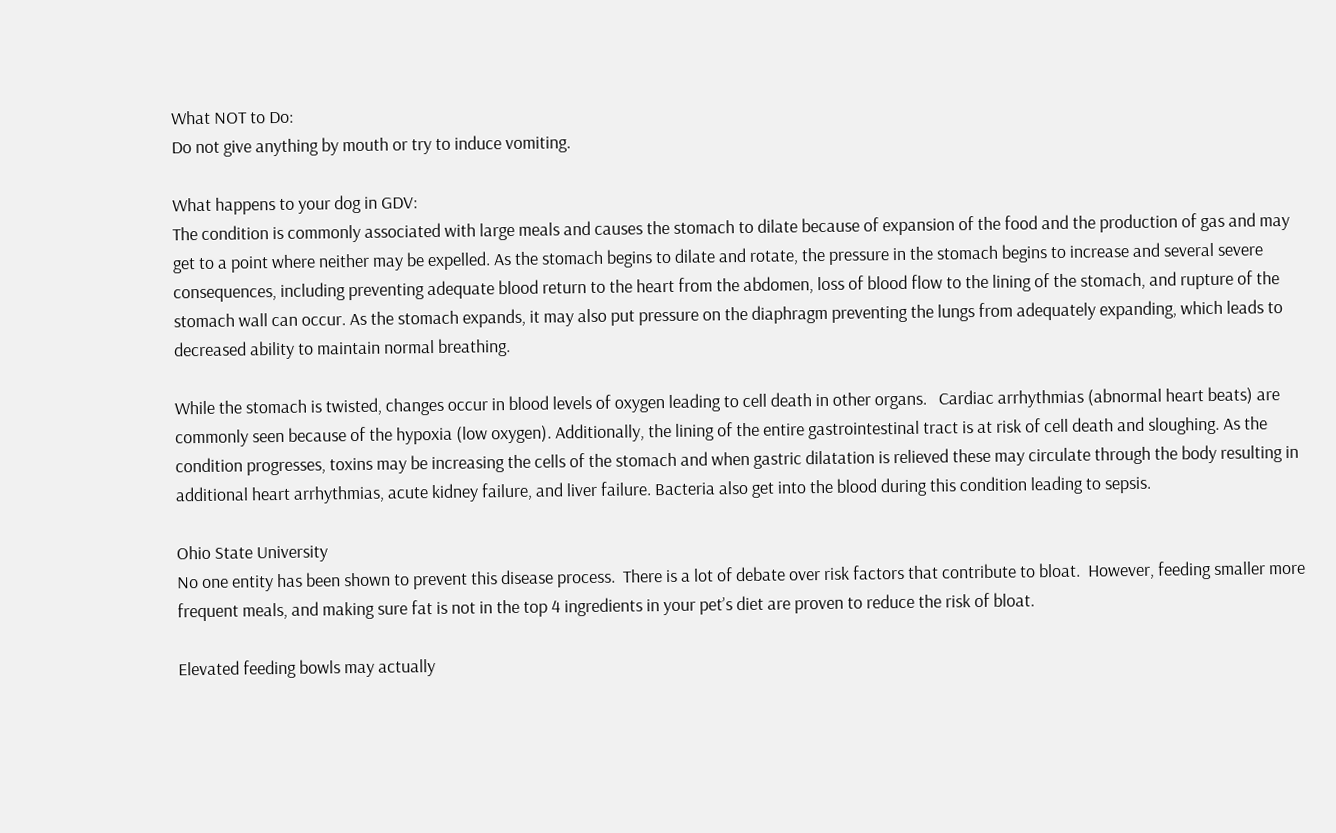What NOT to Do:
Do not give anything by mouth or try to induce vomiting.

What happens to your dog in GDV:
The condition is commonly associated with large meals and causes the stomach to dilate because of expansion of the food and the production of gas and may get to a point where neither may be expelled. As the stomach begins to dilate and rotate, the pressure in the stomach begins to increase and several severe consequences, including preventing adequate blood return to the heart from the abdomen, loss of blood flow to the lining of the stomach, and rupture of the stomach wall can occur. As the stomach expands, it may also put pressure on the diaphragm preventing the lungs from adequately expanding, which leads to decreased ability to maintain normal breathing.

While the stomach is twisted, changes occur in blood levels of oxygen leading to cell death in other organs.   Cardiac arrhythmias (abnormal heart beats) are commonly seen because of the hypoxia (low oxygen). Additionally, the lining of the entire gastrointestinal tract is at risk of cell death and sloughing. As the condition progresses, toxins may be increasing the cells of the stomach and when gastric dilatation is relieved these may circulate through the body resulting in additional heart arrhythmias, acute kidney failure, and liver failure. Bacteria also get into the blood during this condition leading to sepsis.

Ohio State University
No one entity has been shown to prevent this disease process.  There is a lot of debate over risk factors that contribute to bloat.  However, feeding smaller more frequent meals, and making sure fat is not in the top 4 ingredients in your pet’s diet are proven to reduce the risk of bloat.

Elevated feeding bowls may actually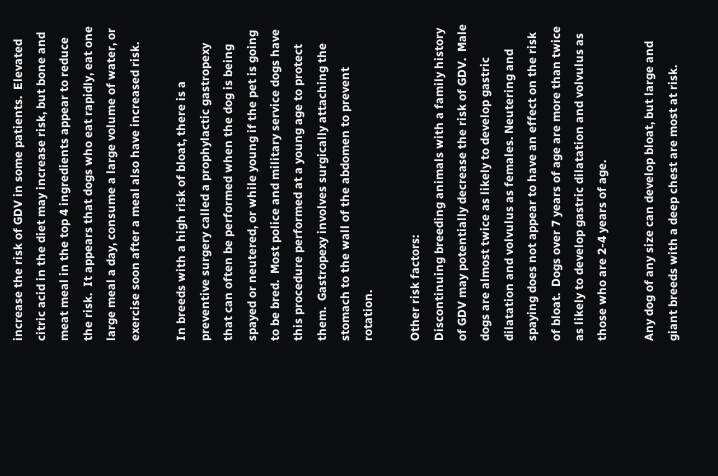increase the risk of GDV in some patients.  Elevated citric acid in the diet may increase risk, but bone and meat meal in the top 4 ingredients appear to reduce the risk.  It appears that dogs who eat rapidly, eat one large meal a day, consume a large volume of water, or exercise soon after a meal also have increased risk.

In breeds with a high risk of bloat, there is a preventive surgery called a prophylactic gastropexy that can often be performed when the dog is being spayed or neutered, or while young if the pet is going to be bred.  Most police and military service dogs have this procedure performed at a young age to protect them.  Gastropexy involves surgically attaching the stomach to the wall of the abdomen to prevent rotation.

Other risk factors:
Discontinuing breeding animals with a family history of GDV may potentially decrease the risk of GDV.  Male dogs are almost twice as likely to develop gastric dilatation and volvulus as females. Neutering and spaying does not appear to have an effect on the risk of bloat.  Dogs over 7 years of age are more than twice as likely to develop gastric dilatation and volvulus as those who are 2-4 years of age.

Any dog of any size can develop bloat, but large and giant breeds with a deep chest are most at risk.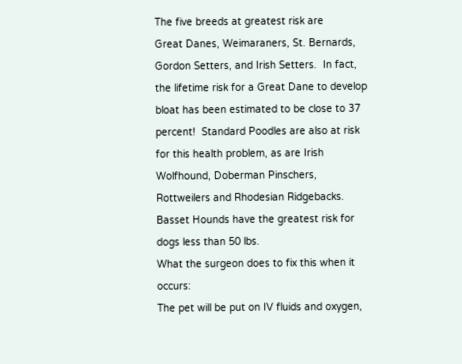The five breeds at greatest risk are
Great Danes, Weimaraners, St. Bernards, Gordon Setters, and Irish Setters.  In fact, the lifetime risk for a Great Dane to develop bloat has been estimated to be close to 37 percent!  Standard Poodles are also at risk for this health problem, as are Irish Wolfhound, Doberman Pinschers, Rottweilers and Rhodesian Ridgebacks. Basset Hounds have the greatest risk for dogs less than 50 lbs.
What the surgeon does to fix this when it occurs:
The pet will be put on IV fluids and oxygen,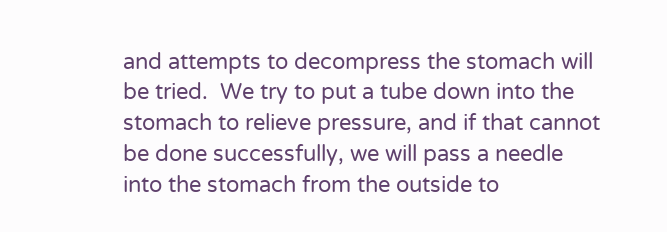and attempts to decompress the stomach will be tried.  We try to put a tube down into the stomach to relieve pressure, and if that cannot be done successfully, we will pass a needle into the stomach from the outside to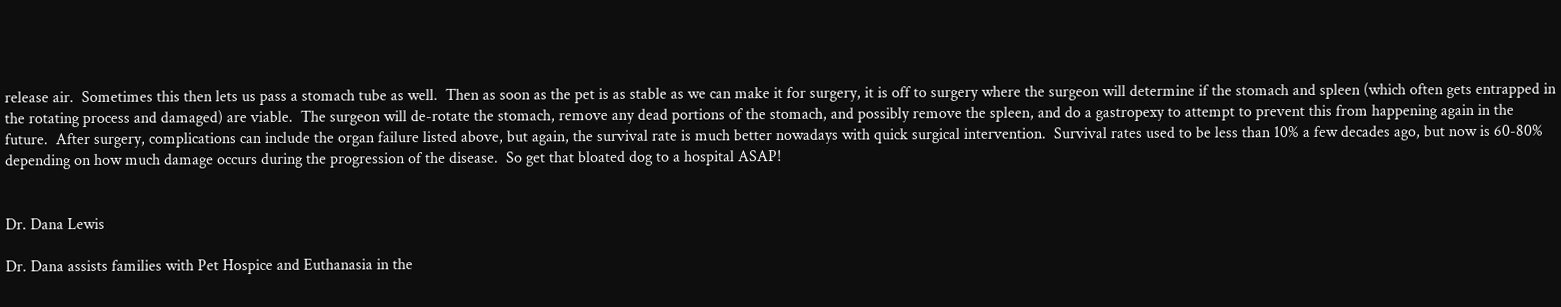release air.  Sometimes this then lets us pass a stomach tube as well.  Then as soon as the pet is as stable as we can make it for surgery, it is off to surgery where the surgeon will determine if the stomach and spleen (which often gets entrapped in the rotating process and damaged) are viable.  The surgeon will de-rotate the stomach, remove any dead portions of the stomach, and possibly remove the spleen, and do a gastropexy to attempt to prevent this from happening again in the future.  After surgery, complications can include the organ failure listed above, but again, the survival rate is much better nowadays with quick surgical intervention.  Survival rates used to be less than 10% a few decades ago, but now is 60-80% depending on how much damage occurs during the progression of the disease.  So get that bloated dog to a hospital ASAP!


Dr. Dana Lewis

Dr. Dana assists families with Pet Hospice and Euthanasia in the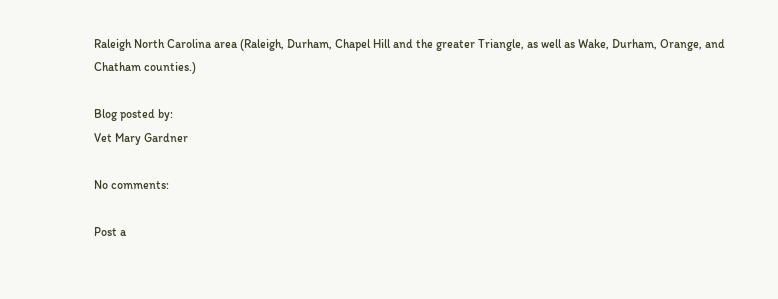Raleigh North Carolina area (Raleigh, Durham, Chapel Hill and the greater Triangle, as well as Wake, Durham, Orange, and Chatham counties.)

Blog posted by:
Vet Mary Gardner

No comments:

Post a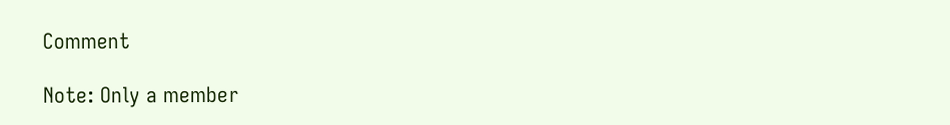Comment

Note: Only a member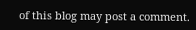of this blog may post a comment.